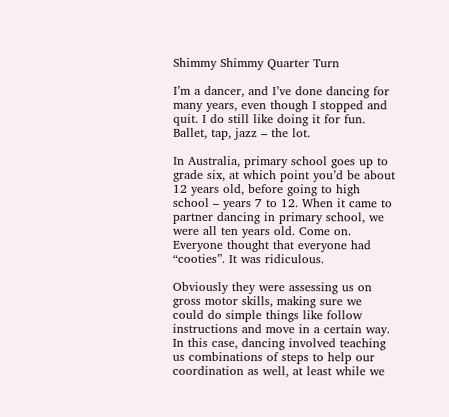Shimmy Shimmy Quarter Turn

I’m a dancer, and I’ve done dancing for many years, even though I stopped and quit. I do still like doing it for fun. Ballet, tap, jazz – the lot.

In Australia, primary school goes up to grade six, at which point you’d be about 12 years old, before going to high school – years 7 to 12. When it came to partner dancing in primary school, we were all ten years old. Come on. Everyone thought that everyone had “cooties”. It was ridiculous.

Obviously they were assessing us on gross motor skills, making sure we could do simple things like follow instructions and move in a certain way. In this case, dancing involved teaching us combinations of steps to help our coordination as well, at least while we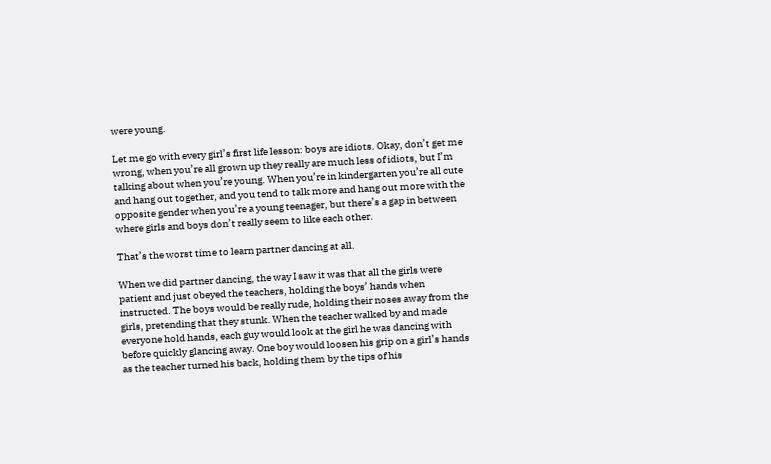were young.

Let me go with every girl’s first life lesson: boys are idiots. Okay, don’t get me wrong, when you’re all grown up they really are much less of idiots, but I’m talking about when you’re young. When you’re in kindergarten you’re all cute and hang out together, and you tend to talk more and hang out more with the opposite gender when you’re a young teenager, but there’s a gap in between where girls and boys don’t really seem to like each other.

That’s the worst time to learn partner dancing at all.

When we did partner dancing, the way I saw it was that all the girls were patient and just obeyed the teachers, holding the boys’ hands when instructed. The boys would be really rude, holding their noses away from the girls, pretending that they stunk. When the teacher walked by and made everyone hold hands, each guy would look at the girl he was dancing with before quickly glancing away. One boy would loosen his grip on a girl’s hands as the teacher turned his back, holding them by the tips of his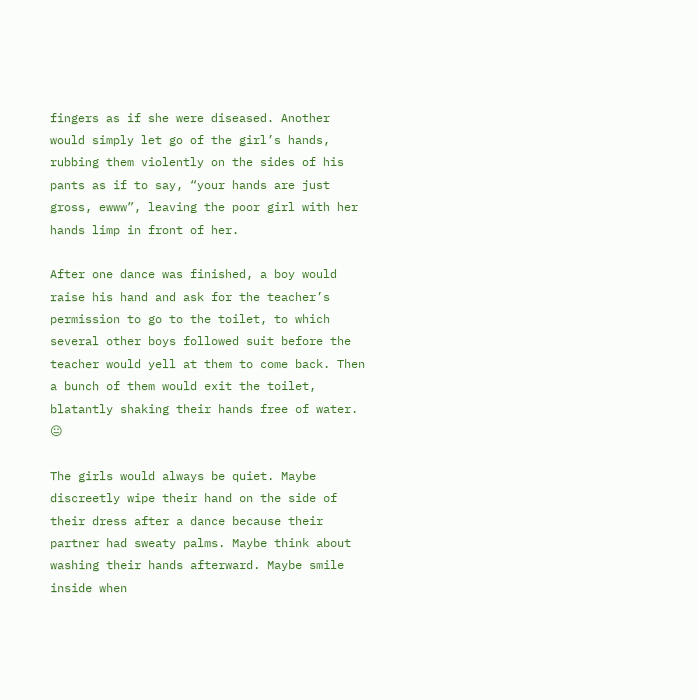fingers as if she were diseased. Another would simply let go of the girl’s hands, rubbing them violently on the sides of his pants as if to say, “your hands are just gross, ewww”, leaving the poor girl with her hands limp in front of her.

After one dance was finished, a boy would raise his hand and ask for the teacher’s permission to go to the toilet, to which several other boys followed suit before the teacher would yell at them to come back. Then a bunch of them would exit the toilet, blatantly shaking their hands free of water. 😐

The girls would always be quiet. Maybe discreetly wipe their hand on the side of their dress after a dance because their partner had sweaty palms. Maybe think about washing their hands afterward. Maybe smile inside when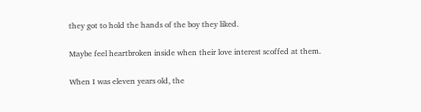they got to hold the hands of the boy they liked.

Maybe feel heartbroken inside when their love interest scoffed at them.

When I was eleven years old, the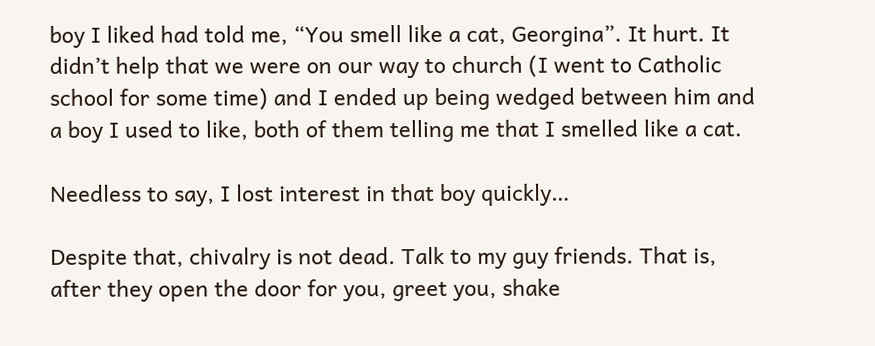boy I liked had told me, “You smell like a cat, Georgina”. It hurt. It didn’t help that we were on our way to church (I went to Catholic school for some time) and I ended up being wedged between him and a boy I used to like, both of them telling me that I smelled like a cat.

Needless to say, I lost interest in that boy quickly…

Despite that, chivalry is not dead. Talk to my guy friends. That is, after they open the door for you, greet you, shake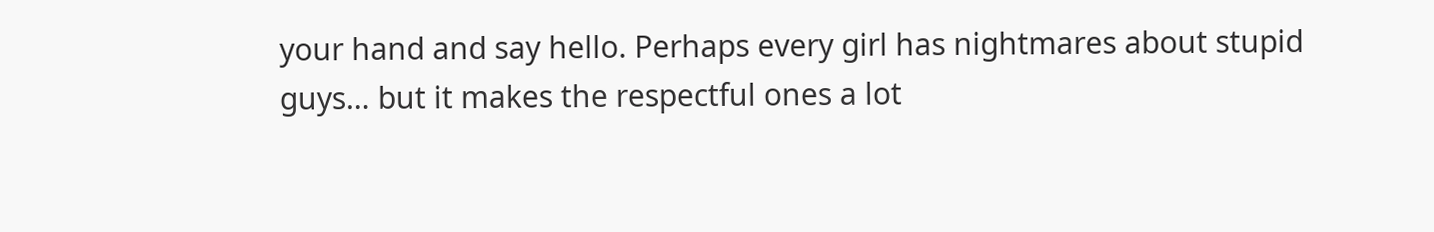your hand and say hello. Perhaps every girl has nightmares about stupid guys… but it makes the respectful ones a lot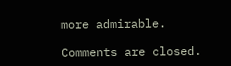more admirable.

Comments are closed.